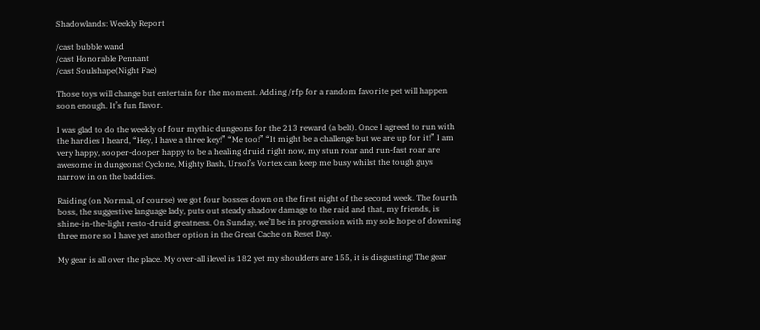Shadowlands: Weekly Report

/cast bubble wand
/cast Honorable Pennant
/cast Soulshape(Night Fae)

Those toys will change but entertain for the moment. Adding /rfp for a random favorite pet will happen soon enough. It’s fun flavor.

I was glad to do the weekly of four mythic dungeons for the 213 reward (a belt). Once I agreed to run with the hardies I heard, “Hey, I have a three key!” “Me too!” “It might be a challenge but we are up for it!” I am very happy, sooper-dooper happy to be a healing druid right now, my stun roar and run-fast roar are awesome in dungeons! Cyclone, Mighty Bash, Ursol’s Vortex can keep me busy whilst the tough guys narrow in on the baddies.

Raiding (on Normal, of course) we got four bosses down on the first night of the second week. The fourth boss, the suggestive language lady, puts out steady shadow damage to the raid and that, my friends, is shine-in-the-light resto-druid greatness. On Sunday, we’ll be in progression with my sole hope of downing three more so I have yet another option in the Great Cache on Reset Day.

My gear is all over the place. My over-all ilevel is 182 yet my shoulders are 155, it is disgusting! The gear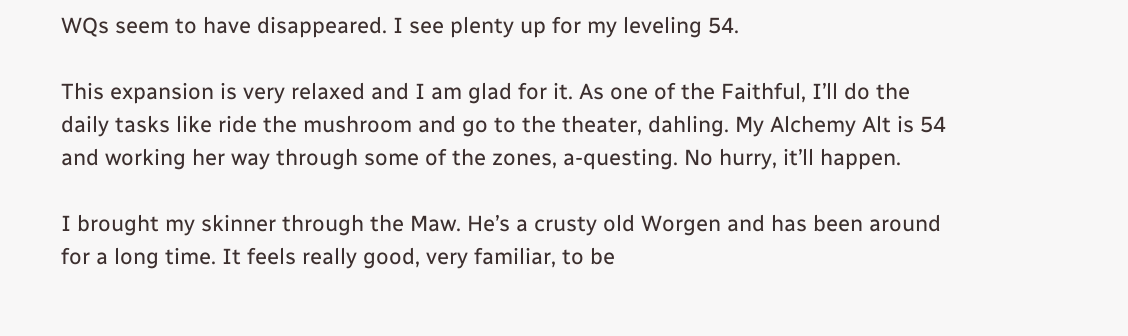WQs seem to have disappeared. I see plenty up for my leveling 54.

This expansion is very relaxed and I am glad for it. As one of the Faithful, I’ll do the daily tasks like ride the mushroom and go to the theater, dahling. My Alchemy Alt is 54 and working her way through some of the zones, a-questing. No hurry, it’ll happen.

I brought my skinner through the Maw. He’s a crusty old Worgen and has been around for a long time. It feels really good, very familiar, to be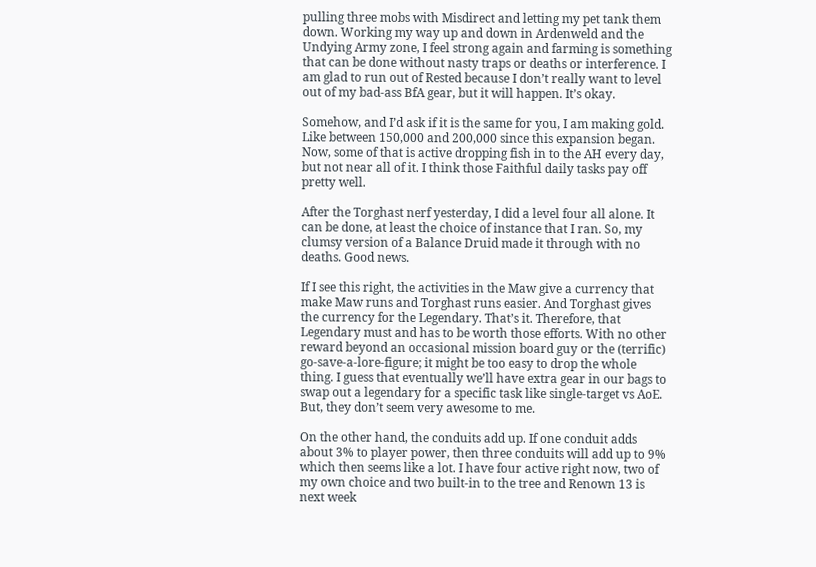pulling three mobs with Misdirect and letting my pet tank them down. Working my way up and down in Ardenweld and the Undying Army zone, I feel strong again and farming is something that can be done without nasty traps or deaths or interference. I am glad to run out of Rested because I don’t really want to level out of my bad-ass BfA gear, but it will happen. It’s okay.

Somehow, and I’d ask if it is the same for you, I am making gold. Like between 150,000 and 200,000 since this expansion began. Now, some of that is active dropping fish in to the AH every day, but not near all of it. I think those Faithful daily tasks pay off pretty well.

After the Torghast nerf yesterday, I did a level four all alone. It can be done, at least the choice of instance that I ran. So, my clumsy version of a Balance Druid made it through with no deaths. Good news.

If I see this right, the activities in the Maw give a currency that make Maw runs and Torghast runs easier. And Torghast gives the currency for the Legendary. That’s it. Therefore, that Legendary must and has to be worth those efforts. With no other reward beyond an occasional mission board guy or the (terrific) go-save-a-lore-figure; it might be too easy to drop the whole thing. I guess that eventually we’ll have extra gear in our bags to swap out a legendary for a specific task like single-target vs AoE. But, they don’t seem very awesome to me.

On the other hand, the conduits add up. If one conduit adds about 3% to player power, then three conduits will add up to 9% which then seems like a lot. I have four active right now, two of my own choice and two built-in to the tree and Renown 13 is next week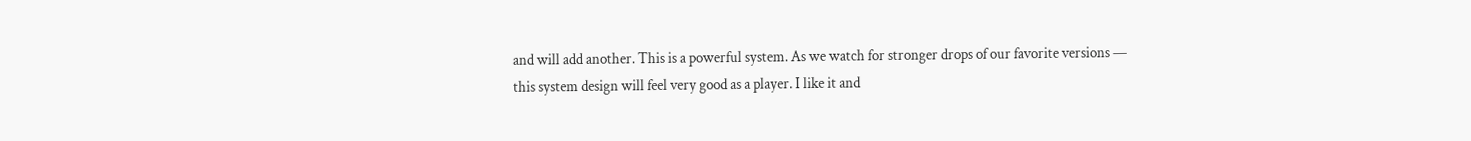and will add another. This is a powerful system. As we watch for stronger drops of our favorite versions — this system design will feel very good as a player. I like it and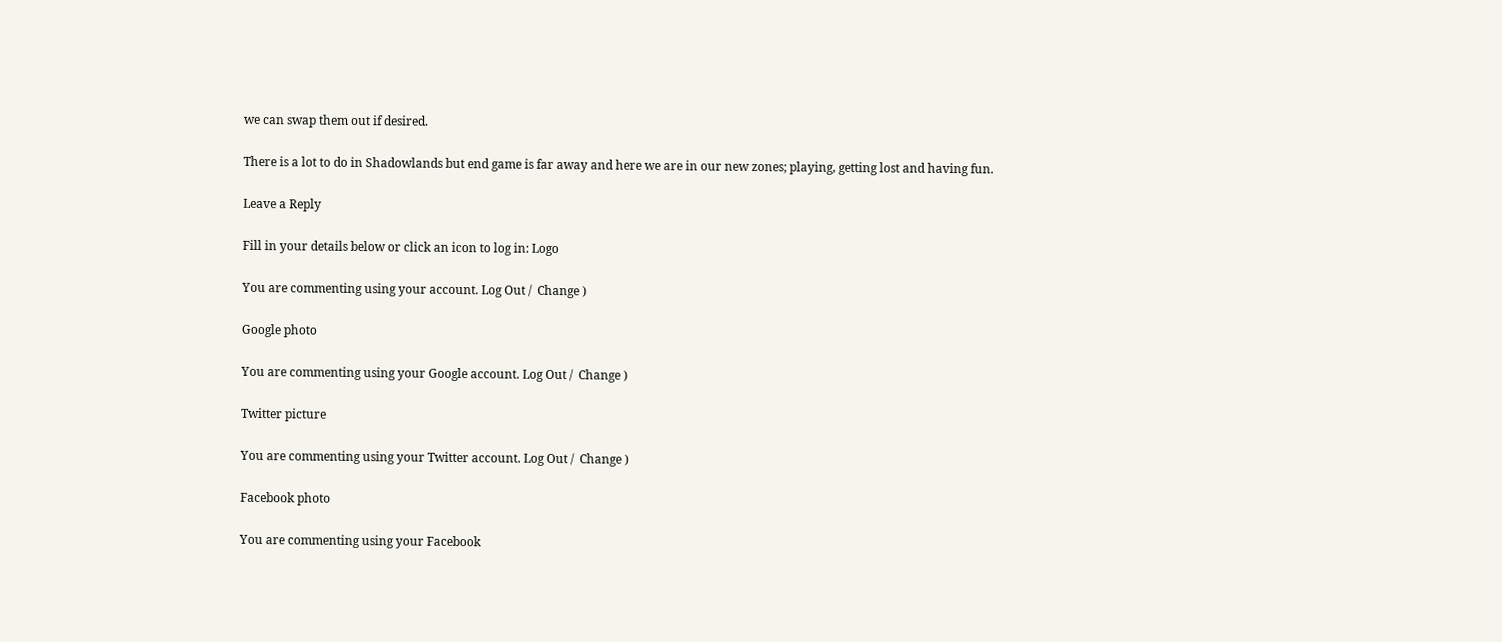we can swap them out if desired.

There is a lot to do in Shadowlands but end game is far away and here we are in our new zones; playing, getting lost and having fun.

Leave a Reply

Fill in your details below or click an icon to log in: Logo

You are commenting using your account. Log Out /  Change )

Google photo

You are commenting using your Google account. Log Out /  Change )

Twitter picture

You are commenting using your Twitter account. Log Out /  Change )

Facebook photo

You are commenting using your Facebook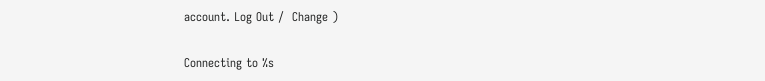account. Log Out /  Change )

Connecting to %s